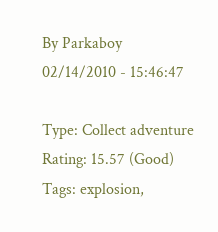By Parkaboy
02/14/2010 - 15:46:47

Type: Collect adventure
Rating: 15.57 (Good)
Tags: explosion,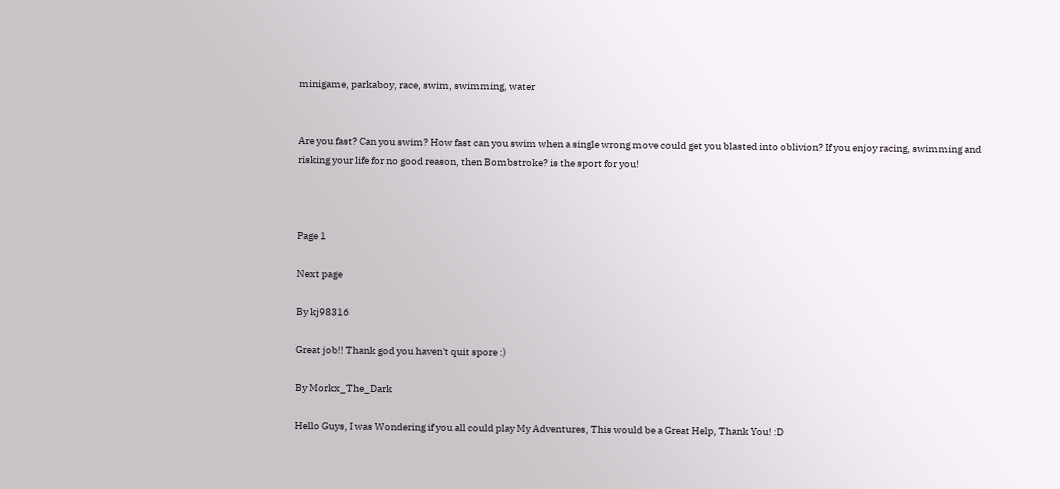minigame, parkaboy, race, swim, swimming, water


Are you fast? Can you swim? How fast can you swim when a single wrong move could get you blasted into oblivion? If you enjoy racing, swimming and risking your life for no good reason, then Bombstroke? is the sport for you!



Page 1

Next page

By kj98316

Great job!! Thank god you haven't quit spore :)

By Morkx_The_Dark

Hello Guys, I was Wondering if you all could play My Adventures, This would be a Great Help, Thank You! :D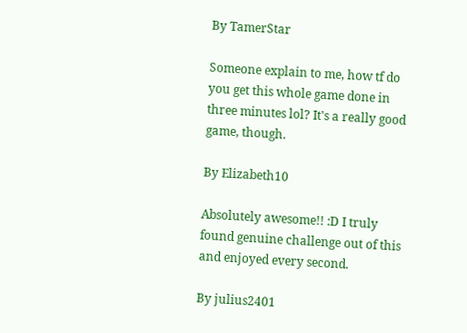By TamerStar

Someone explain to me, how tf do you get this whole game done in three minutes lol? It's a really good game, though.

By Elizabeth10

Absolutely awesome!! :D I truly found genuine challenge out of this and enjoyed every second.

By julius2401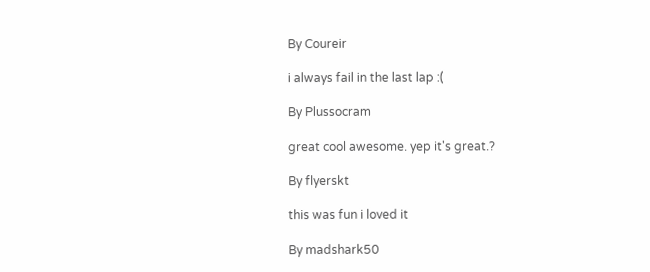By Coureir

i always fail in the last lap :(

By Plussocram

great cool awesome. yep it's great.?

By flyerskt

this was fun i loved it

By madshark50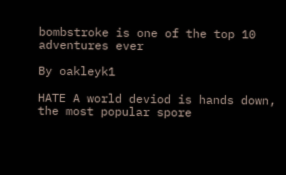bombstroke is one of the top 10 adventures ever

By oakleyk1

HATE A world deviod is hands down, the most popular spore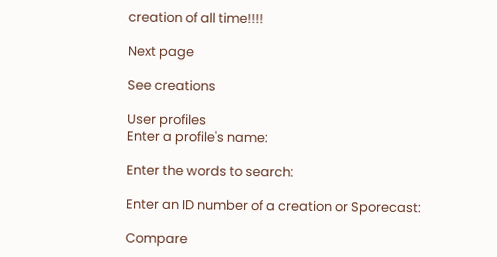creation of all time!!!!

Next page

See creations

User profiles
Enter a profile's name:

Enter the words to search:

Enter an ID number of a creation or Sporecast:

Compare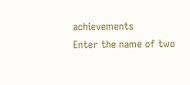achievements
Enter the name of two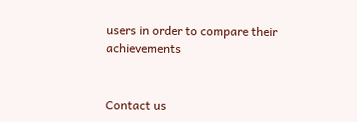users in order to compare their achievements


Contact us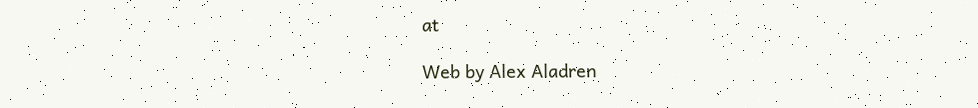at

Web by Alex Aladren